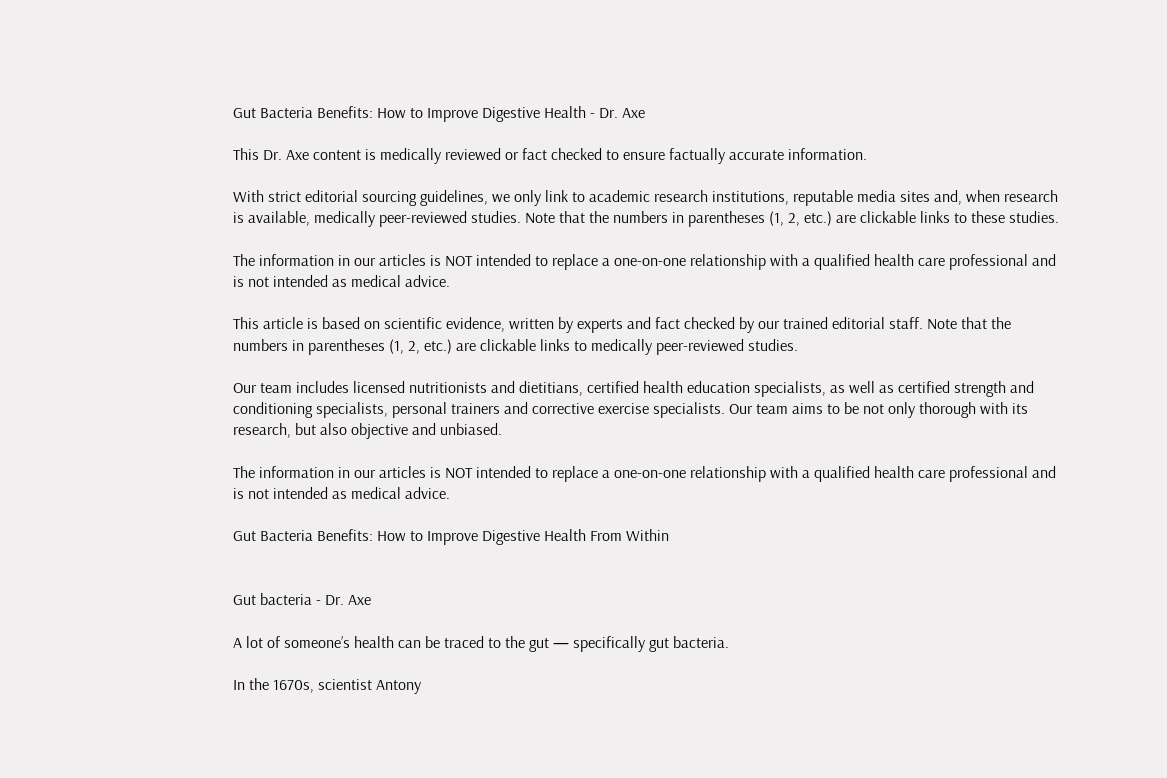Gut Bacteria Benefits: How to Improve Digestive Health - Dr. Axe

This Dr. Axe content is medically reviewed or fact checked to ensure factually accurate information.

With strict editorial sourcing guidelines, we only link to academic research institutions, reputable media sites and, when research is available, medically peer-reviewed studies. Note that the numbers in parentheses (1, 2, etc.) are clickable links to these studies.

The information in our articles is NOT intended to replace a one-on-one relationship with a qualified health care professional and is not intended as medical advice.

This article is based on scientific evidence, written by experts and fact checked by our trained editorial staff. Note that the numbers in parentheses (1, 2, etc.) are clickable links to medically peer-reviewed studies.

Our team includes licensed nutritionists and dietitians, certified health education specialists, as well as certified strength and conditioning specialists, personal trainers and corrective exercise specialists. Our team aims to be not only thorough with its research, but also objective and unbiased.

The information in our articles is NOT intended to replace a one-on-one relationship with a qualified health care professional and is not intended as medical advice.

Gut Bacteria Benefits: How to Improve Digestive Health From Within


Gut bacteria - Dr. Axe

A lot of someone’s health can be traced to the gut — specifically gut bacteria.

In the 1670s, scientist Antony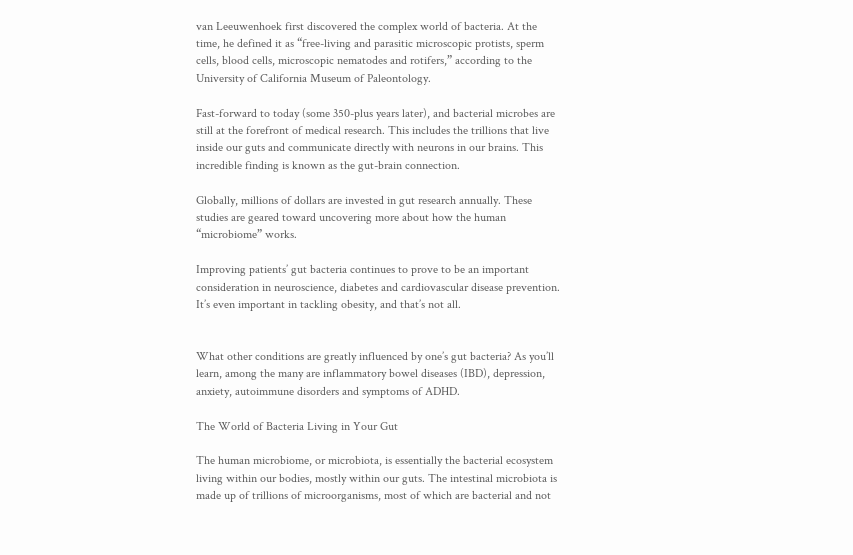van Leeuwenhoek first discovered the complex world of bacteria. At the time, he defined it as “free-living and parasitic microscopic protists, sperm cells, blood cells, microscopic nematodes and rotifers,” according to the University of California Museum of Paleontology.

Fast-forward to today (some 350-plus years later), and bacterial microbes are still at the forefront of medical research. This includes the trillions that live inside our guts and communicate directly with neurons in our brains. This incredible finding is known as the gut-brain connection.

Globally, millions of dollars are invested in gut research annually. These studies are geared toward uncovering more about how the human “microbiome” works.

Improving patients’ gut bacteria continues to prove to be an important consideration in neuroscience, diabetes and cardiovascular disease prevention. It’s even important in tackling obesity, and that’s not all.


What other conditions are greatly influenced by one’s gut bacteria? As you’ll learn, among the many are inflammatory bowel diseases (IBD), depression, anxiety, autoimmune disorders and symptoms of ADHD.

The World of Bacteria Living in Your Gut

The human microbiome, or microbiota, is essentially the bacterial ecosystem living within our bodies, mostly within our guts. The intestinal microbiota is made up of trillions of microorganisms, most of which are bacterial and not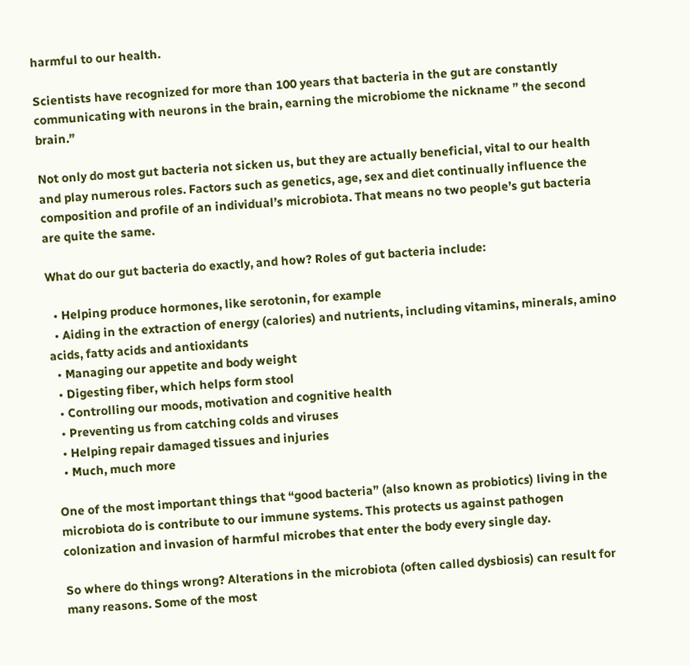harmful to our health.

Scientists have recognized for more than 100 years that bacteria in the gut are constantly communicating with neurons in the brain, earning the microbiome the nickname ” the second brain.”

Not only do most gut bacteria not sicken us, but they are actually beneficial, vital to our health and play numerous roles. Factors such as genetics, age, sex and diet continually influence the composition and profile of an individual’s microbiota. That means no two people’s gut bacteria are quite the same.

What do our gut bacteria do exactly, and how? Roles of gut bacteria include:

  • Helping produce hormones, like serotonin, for example
  • Aiding in the extraction of energy (calories) and nutrients, including vitamins, minerals, amino acids, fatty acids and antioxidants
  • Managing our appetite and body weight
  • Digesting fiber, which helps form stool
  • Controlling our moods, motivation and cognitive health
  • Preventing us from catching colds and viruses
  • Helping repair damaged tissues and injuries
  • Much, much more

One of the most important things that “good bacteria” (also known as probiotics) living in the microbiota do is contribute to our immune systems. This protects us against pathogen colonization and invasion of harmful microbes that enter the body every single day.

So where do things wrong? Alterations in the microbiota (often called dysbiosis) can result for many reasons. Some of the most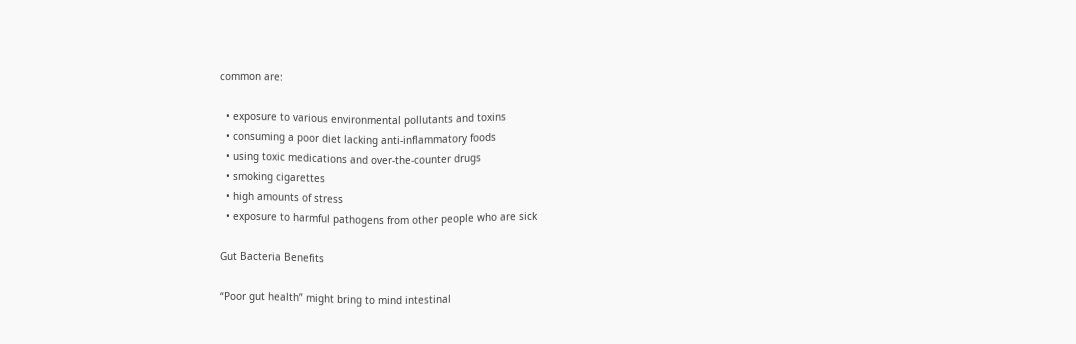common are:

  • exposure to various environmental pollutants and toxins
  • consuming a poor diet lacking anti-inflammatory foods
  • using toxic medications and over-the-counter drugs
  • smoking cigarettes
  • high amounts of stress
  • exposure to harmful pathogens from other people who are sick

Gut Bacteria Benefits

“Poor gut health” might bring to mind intestinal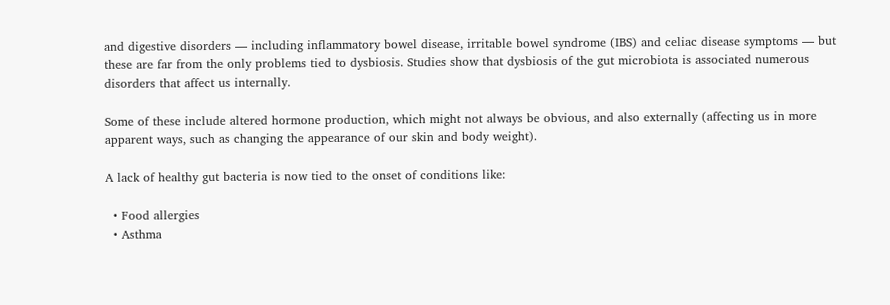and digestive disorders — including inflammatory bowel disease, irritable bowel syndrome (IBS) and celiac disease symptoms — but these are far from the only problems tied to dysbiosis. Studies show that dysbiosis of the gut microbiota is associated numerous disorders that affect us internally.

Some of these include altered hormone production, which might not always be obvious, and also externally (affecting us in more apparent ways, such as changing the appearance of our skin and body weight).

A lack of healthy gut bacteria is now tied to the onset of conditions like:

  • Food allergies
  • Asthma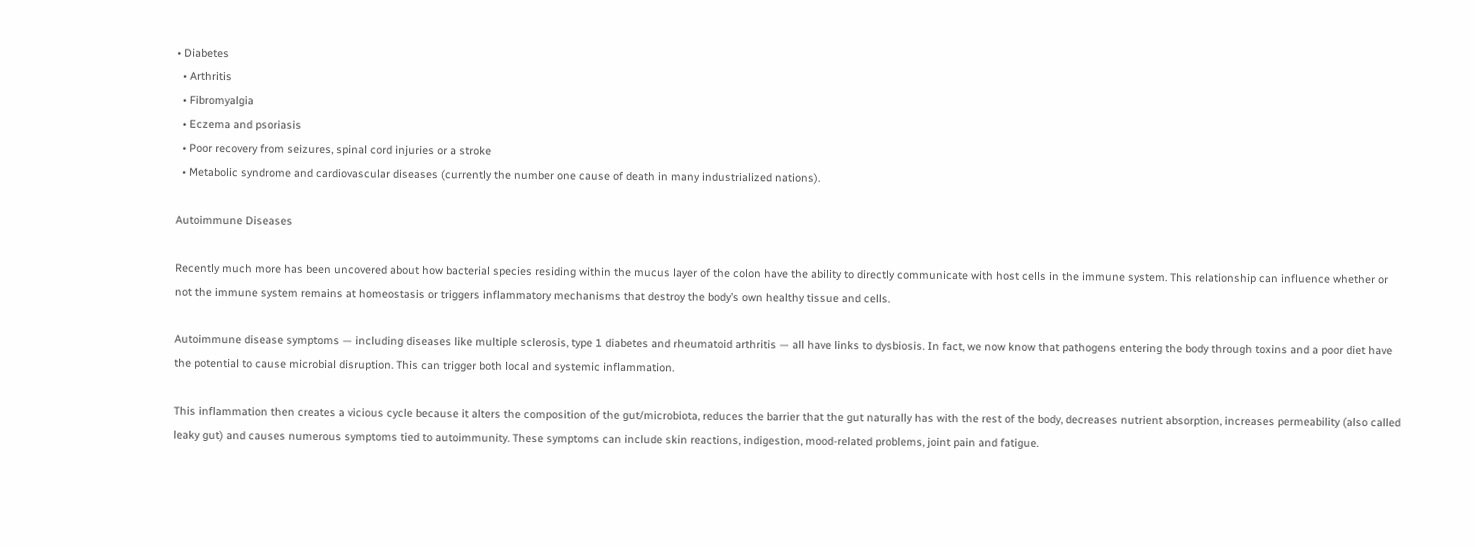• Diabetes
  • Arthritis
  • Fibromyalgia
  • Eczema and psoriasis
  • Poor recovery from seizures, spinal cord injuries or a stroke
  • Metabolic syndrome and cardiovascular diseases (currently the number one cause of death in many industrialized nations).

Autoimmune Diseases

Recently much more has been uncovered about how bacterial species residing within the mucus layer of the colon have the ability to directly communicate with host cells in the immune system. This relationship can influence whether or not the immune system remains at homeostasis or triggers inflammatory mechanisms that destroy the body’s own healthy tissue and cells.

Autoimmune disease symptoms — including diseases like multiple sclerosis, type 1 diabetes and rheumatoid arthritis — all have links to dysbiosis. In fact, we now know that pathogens entering the body through toxins and a poor diet have the potential to cause microbial disruption. This can trigger both local and systemic inflammation.

This inflammation then creates a vicious cycle because it alters the composition of the gut/microbiota, reduces the barrier that the gut naturally has with the rest of the body, decreases nutrient absorption, increases permeability (also called leaky gut) and causes numerous symptoms tied to autoimmunity. These symptoms can include skin reactions, indigestion, mood-related problems, joint pain and fatigue.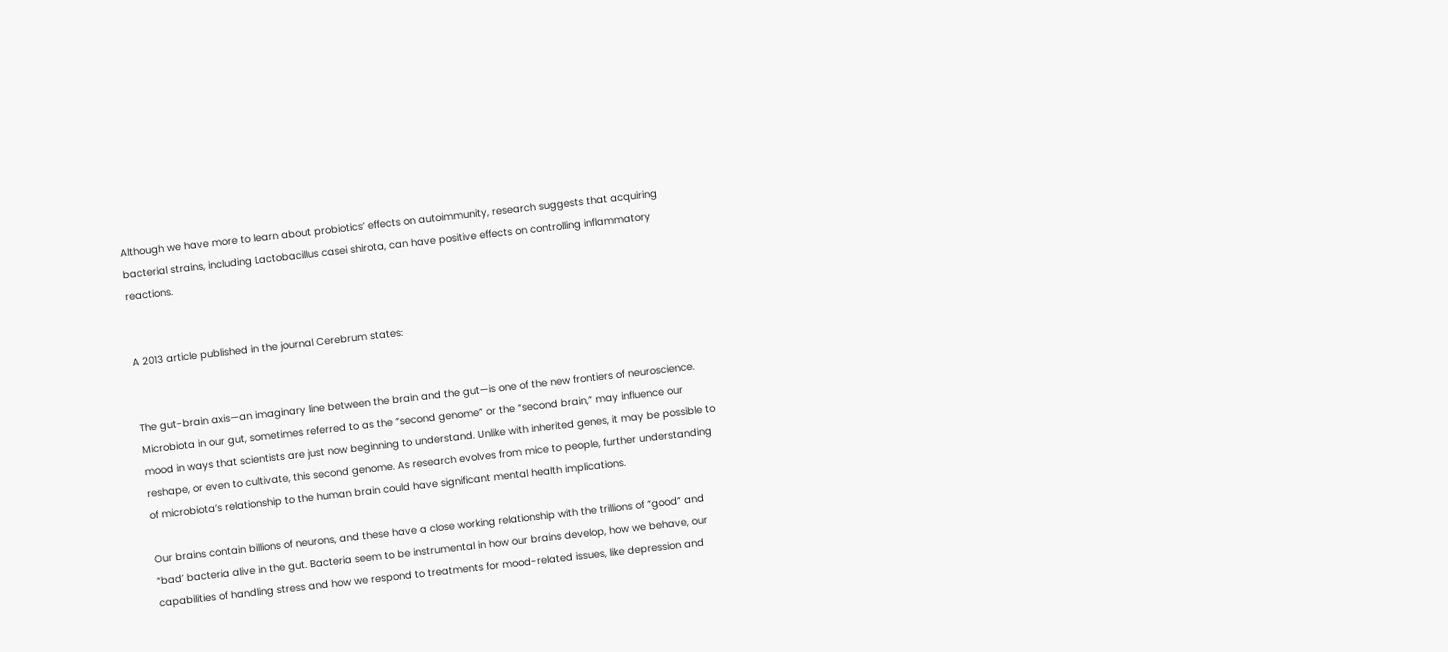Although we have more to learn about probiotics’ effects on autoimmunity, research suggests that acquiring bacterial strains, including Lactobacillus casei shirota, can have positive effects on controlling inflammatory reactions.


A 2013 article published in the journal Cerebrum states:


The gut-brain axis—an imaginary line between the brain and the gut—is one of the new frontiers of neuroscience. Microbiota in our gut, sometimes referred to as the “second genome” or the “second brain,” may influence our mood in ways that scientists are just now beginning to understand. Unlike with inherited genes, it may be possible to reshape, or even to cultivate, this second genome. As research evolves from mice to people, further understanding of microbiota’s relationship to the human brain could have significant mental health implications.

Our brains contain billions of neurons, and these have a close working relationship with the trillions of “good” and “bad’ bacteria alive in the gut. Bacteria seem to be instrumental in how our brains develop, how we behave, our capabilities of handling stress and how we respond to treatments for mood-related issues, like depression and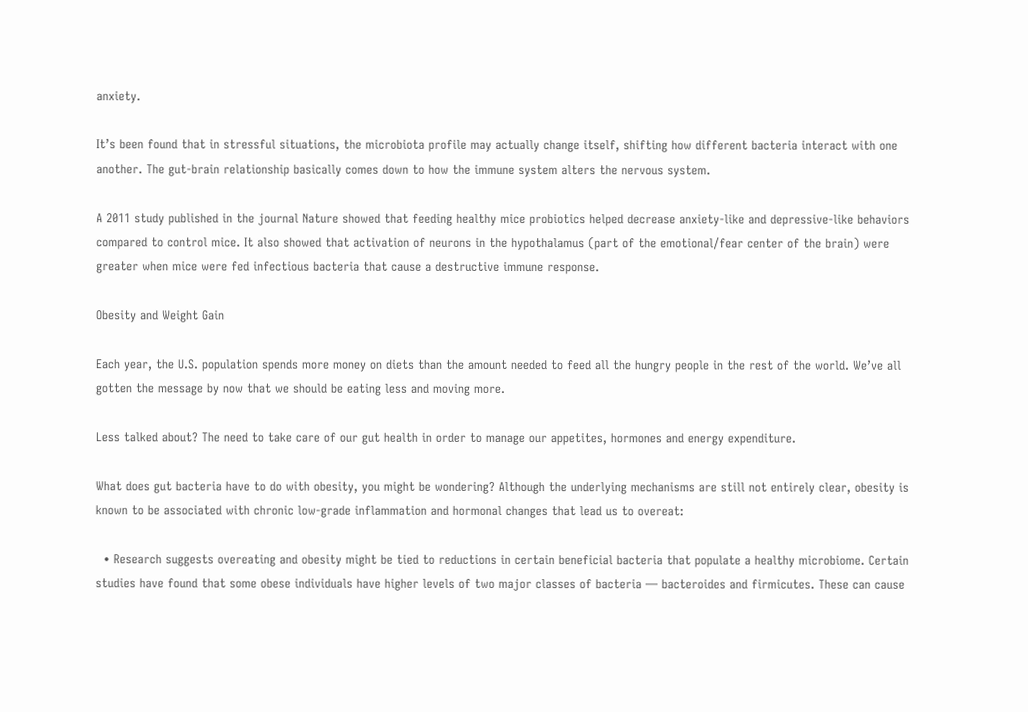anxiety.

It’s been found that in stressful situations, the microbiota profile may actually change itself, shifting how different bacteria interact with one another. The gut-brain relationship basically comes down to how the immune system alters the nervous system.

A 2011 study published in the journal Nature showed that feeding healthy mice probiotics helped decrease anxiety-like and depressive-like behaviors compared to control mice. It also showed that activation of neurons in the hypothalamus (part of the emotional/fear center of the brain) were greater when mice were fed infectious bacteria that cause a destructive immune response.

Obesity and Weight Gain

Each year, the U.S. population spends more money on diets than the amount needed to feed all the hungry people in the rest of the world. We’ve all gotten the message by now that we should be eating less and moving more.

Less talked about? The need to take care of our gut health in order to manage our appetites, hormones and energy expenditure.

What does gut bacteria have to do with obesity, you might be wondering? Although the underlying mechanisms are still not entirely clear, obesity is known to be associated with chronic low-grade inflammation and hormonal changes that lead us to overeat:

  • Research suggests overeating and obesity might be tied to reductions in certain beneficial bacteria that populate a healthy microbiome. Certain studies have found that some obese individuals have higher levels of two major classes of bacteria — bacteroides and firmicutes. These can cause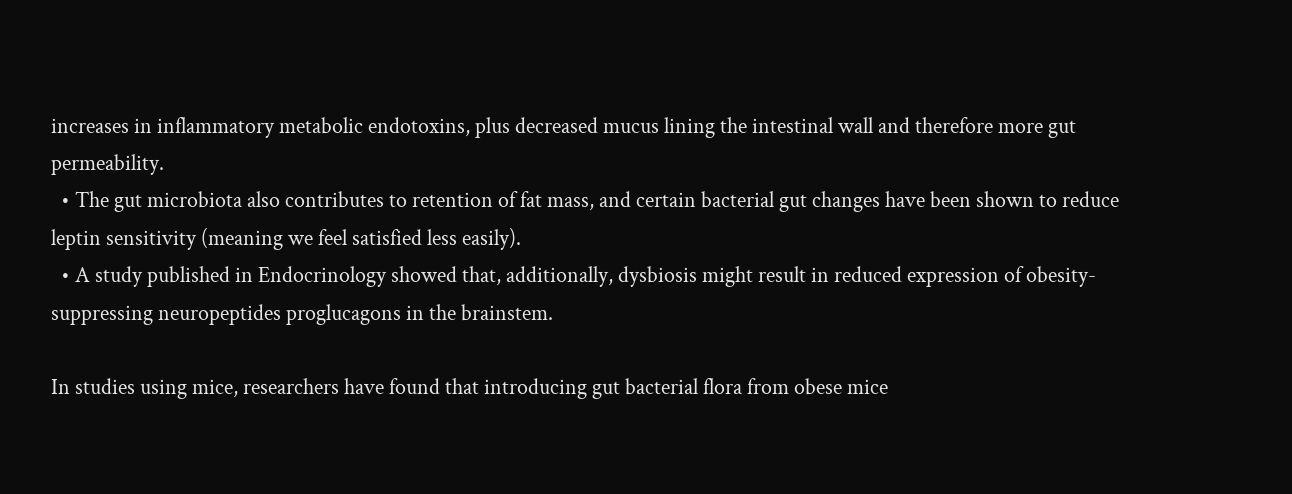increases in inflammatory metabolic endotoxins, plus decreased mucus lining the intestinal wall and therefore more gut permeability.
  • The gut microbiota also contributes to retention of fat mass, and certain bacterial gut changes have been shown to reduce leptin sensitivity (meaning we feel satisfied less easily).
  • A study published in Endocrinology showed that, additionally, dysbiosis might result in reduced expression of obesity-suppressing neuropeptides proglucagons in the brainstem.

In studies using mice, researchers have found that introducing gut bacterial flora from obese mice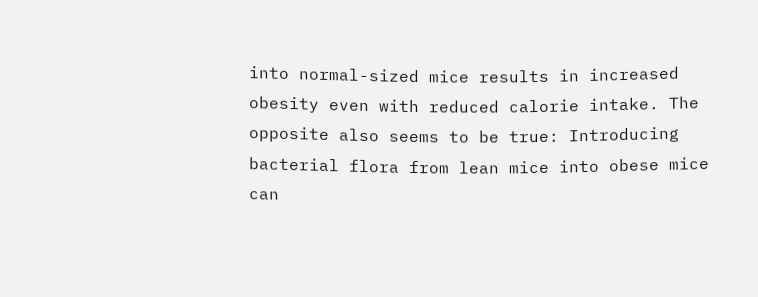into normal-sized mice results in increased obesity even with reduced calorie intake. The opposite also seems to be true: Introducing bacterial flora from lean mice into obese mice can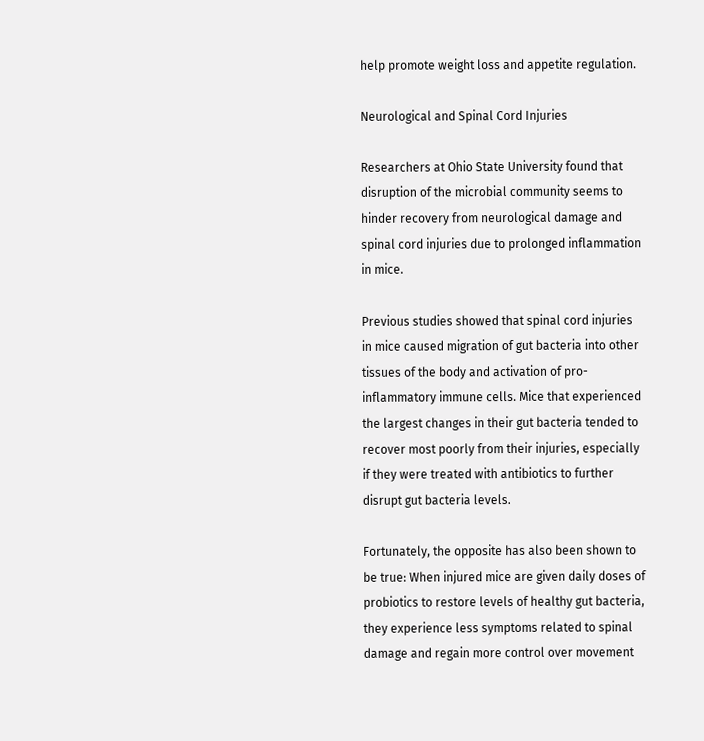help promote weight loss and appetite regulation.

Neurological and Spinal Cord Injuries

Researchers at Ohio State University found that disruption of the microbial community seems to hinder recovery from neurological damage and spinal cord injuries due to prolonged inflammation in mice.

Previous studies showed that spinal cord injuries in mice caused migration of gut bacteria into other tissues of the body and activation of pro-inflammatory immune cells. Mice that experienced the largest changes in their gut bacteria tended to recover most poorly from their injuries, especially if they were treated with antibiotics to further disrupt gut bacteria levels.

Fortunately, the opposite has also been shown to be true: When injured mice are given daily doses of probiotics to restore levels of healthy gut bacteria, they experience less symptoms related to spinal damage and regain more control over movement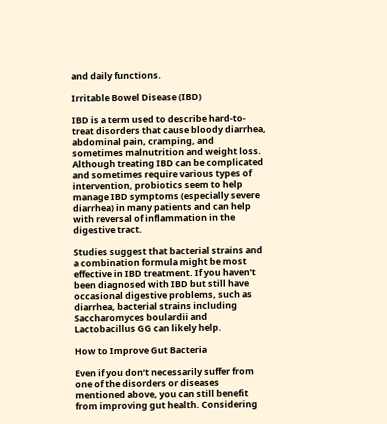and daily functions.

Irritable Bowel Disease (IBD)

IBD is a term used to describe hard-to-treat disorders that cause bloody diarrhea, abdominal pain, cramping, and sometimes malnutrition and weight loss. Although treating IBD can be complicated and sometimes require various types of intervention, probiotics seem to help manage IBD symptoms (especially severe diarrhea) in many patients and can help with reversal of inflammation in the digestive tract.

Studies suggest that bacterial strains and a combination formula might be most effective in IBD treatment. If you haven’t been diagnosed with IBD but still have occasional digestive problems, such as diarrhea, bacterial strains including Saccharomyces boulardii and Lactobacillus GG can likely help.

How to Improve Gut Bacteria

Even if you don’t necessarily suffer from one of the disorders or diseases mentioned above, you can still benefit from improving gut health. Considering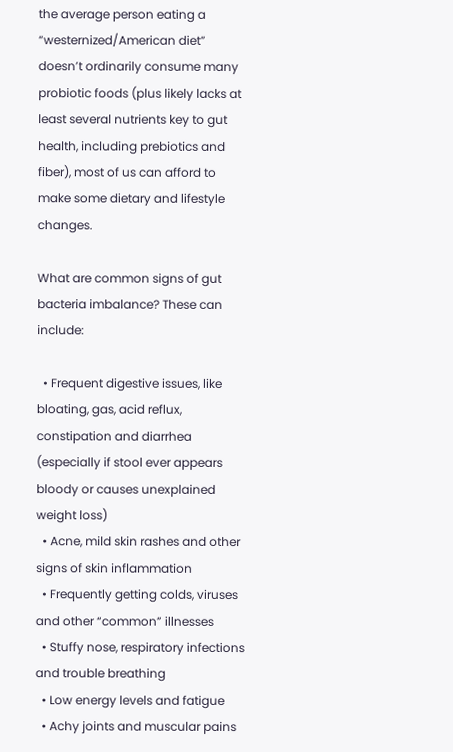the average person eating a “westernized/American diet” doesn’t ordinarily consume many probiotic foods (plus likely lacks at least several nutrients key to gut health, including prebiotics and fiber), most of us can afford to make some dietary and lifestyle changes.

What are common signs of gut bacteria imbalance? These can include:

  • Frequent digestive issues, like bloating, gas, acid reflux, constipation and diarrhea (especially if stool ever appears bloody or causes unexplained weight loss)
  • Acne, mild skin rashes and other signs of skin inflammation
  • Frequently getting colds, viruses and other “common” illnesses
  • Stuffy nose, respiratory infections and trouble breathing
  • Low energy levels and fatigue
  • Achy joints and muscular pains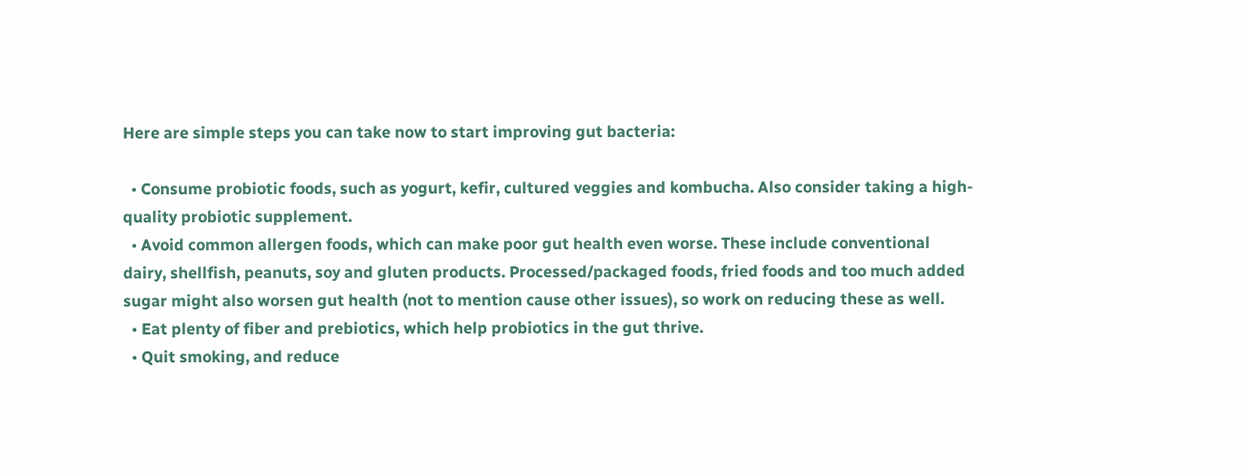Here are simple steps you can take now to start improving gut bacteria:

  • Consume probiotic foods, such as yogurt, kefir, cultured veggies and kombucha. Also consider taking a high-quality probiotic supplement.
  • Avoid common allergen foods, which can make poor gut health even worse. These include conventional dairy, shellfish, peanuts, soy and gluten products. Processed/packaged foods, fried foods and too much added sugar might also worsen gut health (not to mention cause other issues), so work on reducing these as well.
  • Eat plenty of fiber and prebiotics, which help probiotics in the gut thrive.
  • Quit smoking, and reduce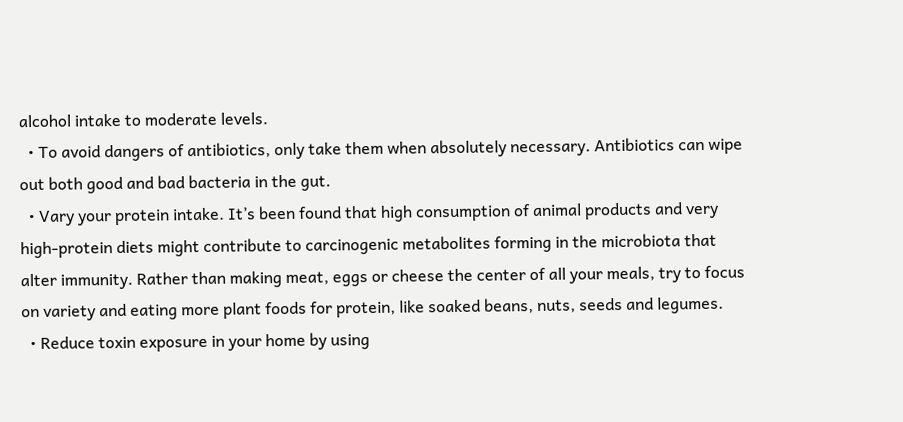alcohol intake to moderate levels.
  • To avoid dangers of antibiotics, only take them when absolutely necessary. Antibiotics can wipe out both good and bad bacteria in the gut.
  • Vary your protein intake. It’s been found that high consumption of animal products and very high-protein diets might contribute to carcinogenic metabolites forming in the microbiota that alter immunity. Rather than making meat, eggs or cheese the center of all your meals, try to focus on variety and eating more plant foods for protein, like soaked beans, nuts, seeds and legumes.
  • Reduce toxin exposure in your home by using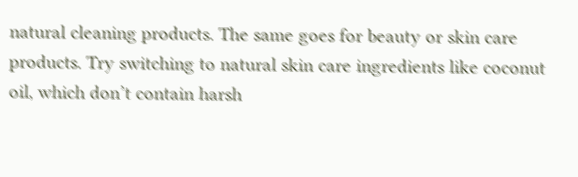natural cleaning products. The same goes for beauty or skin care products. Try switching to natural skin care ingredients like coconut oil, which don’t contain harsh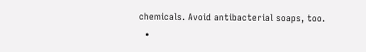chemicals. Avoid antibacterial soaps, too.
  •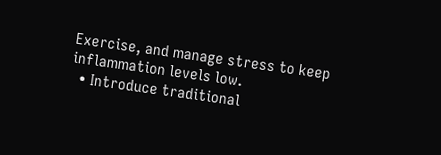Exercise, and manage stress to keep inflammation levels low.
  • Introduce traditional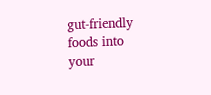gut-friendly foods into your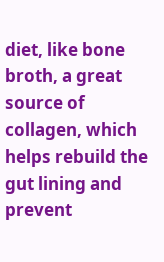diet, like bone broth, a great source of collagen, which helps rebuild the gut lining and prevent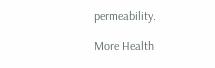permeability.

More Health